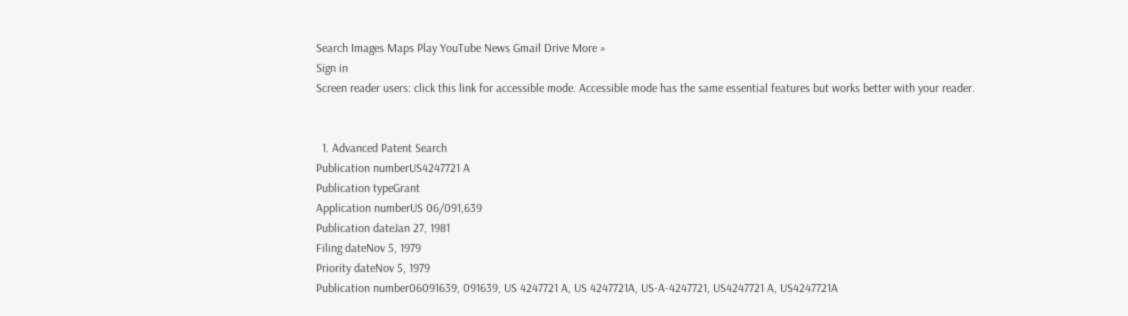Search Images Maps Play YouTube News Gmail Drive More »
Sign in
Screen reader users: click this link for accessible mode. Accessible mode has the same essential features but works better with your reader.


  1. Advanced Patent Search
Publication numberUS4247721 A
Publication typeGrant
Application numberUS 06/091,639
Publication dateJan 27, 1981
Filing dateNov 5, 1979
Priority dateNov 5, 1979
Publication number06091639, 091639, US 4247721 A, US 4247721A, US-A-4247721, US4247721 A, US4247721A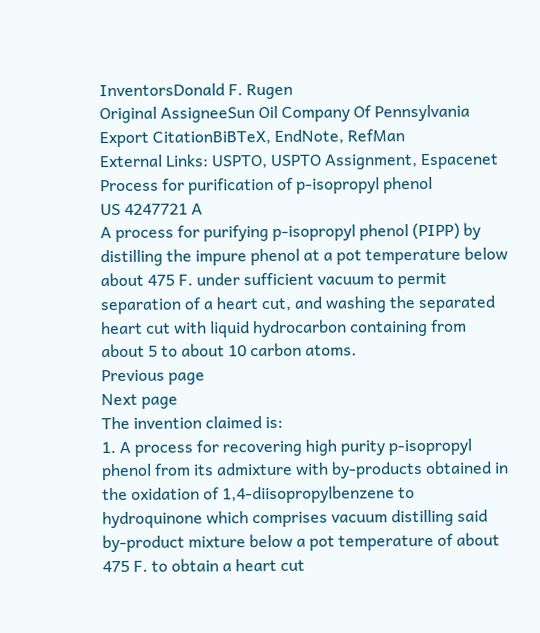InventorsDonald F. Rugen
Original AssigneeSun Oil Company Of Pennsylvania
Export CitationBiBTeX, EndNote, RefMan
External Links: USPTO, USPTO Assignment, Espacenet
Process for purification of p-isopropyl phenol
US 4247721 A
A process for purifying p-isopropyl phenol (PIPP) by distilling the impure phenol at a pot temperature below about 475 F. under sufficient vacuum to permit separation of a heart cut, and washing the separated heart cut with liquid hydrocarbon containing from about 5 to about 10 carbon atoms.
Previous page
Next page
The invention claimed is:
1. A process for recovering high purity p-isopropyl phenol from its admixture with by-products obtained in the oxidation of 1,4-diisopropylbenzene to hydroquinone which comprises vacuum distilling said by-product mixture below a pot temperature of about 475 F. to obtain a heart cut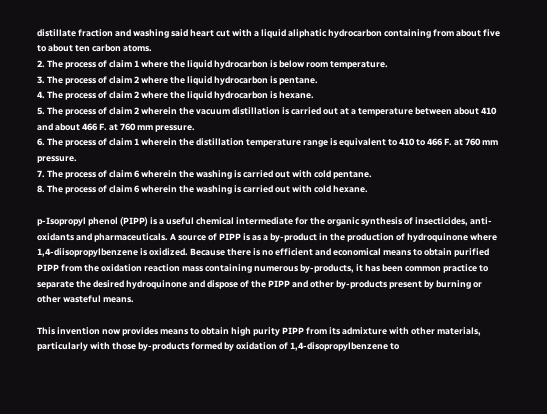distillate fraction and washing said heart cut with a liquid aliphatic hydrocarbon containing from about five to about ten carbon atoms.
2. The process of claim 1 where the liquid hydrocarbon is below room temperature.
3. The process of claim 2 where the liquid hydrocarbon is pentane.
4. The process of claim 2 where the liquid hydrocarbon is hexane.
5. The process of claim 2 wherein the vacuum distillation is carried out at a temperature between about 410 and about 466 F. at 760 mm pressure.
6. The process of claim 1 wherein the distillation temperature range is equivalent to 410 to 466 F. at 760 mm pressure.
7. The process of claim 6 wherein the washing is carried out with cold pentane.
8. The process of claim 6 wherein the washing is carried out with cold hexane.

p-Isopropyl phenol (PIPP) is a useful chemical intermediate for the organic synthesis of insecticides, anti-oxidants and pharmaceuticals. A source of PIPP is as a by-product in the production of hydroquinone where 1,4-diisopropylbenzene is oxidized. Because there is no efficient and economical means to obtain purified PIPP from the oxidation reaction mass containing numerous by-products, it has been common practice to separate the desired hydroquinone and dispose of the PIPP and other by-products present by burning or other wasteful means.

This invention now provides means to obtain high purity PIPP from its admixture with other materials, particularly with those by-products formed by oxidation of 1,4-disopropylbenzene to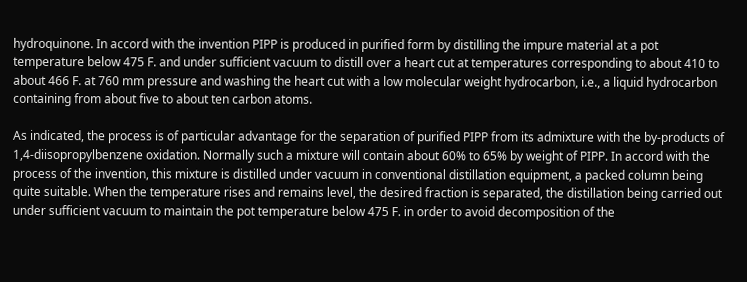hydroquinone. In accord with the invention PIPP is produced in purified form by distilling the impure material at a pot temperature below 475 F. and under sufficient vacuum to distill over a heart cut at temperatures corresponding to about 410 to about 466 F. at 760 mm pressure and washing the heart cut with a low molecular weight hydrocarbon, i.e., a liquid hydrocarbon containing from about five to about ten carbon atoms.

As indicated, the process is of particular advantage for the separation of purified PIPP from its admixture with the by-products of 1,4-diisopropylbenzene oxidation. Normally such a mixture will contain about 60% to 65% by weight of PIPP. In accord with the process of the invention, this mixture is distilled under vacuum in conventional distillation equipment, a packed column being quite suitable. When the temperature rises and remains level, the desired fraction is separated, the distillation being carried out under sufficient vacuum to maintain the pot temperature below 475 F. in order to avoid decomposition of the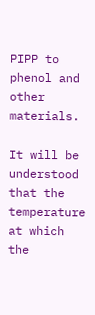PIPP to phenol and other materials.

It will be understood that the temperature at which the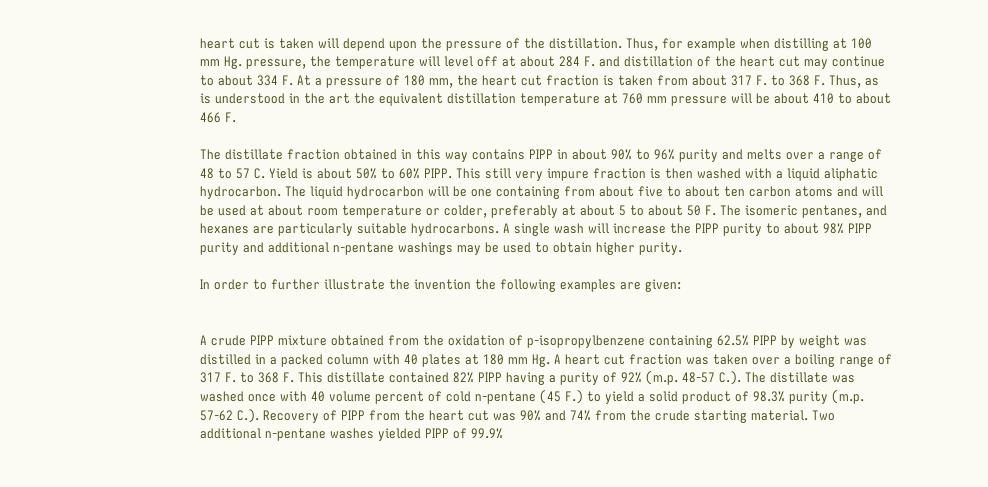heart cut is taken will depend upon the pressure of the distillation. Thus, for example when distilling at 100 mm Hg. pressure, the temperature will level off at about 284 F. and distillation of the heart cut may continue to about 334 F. At a pressure of 180 mm, the heart cut fraction is taken from about 317 F. to 368 F. Thus, as is understood in the art the equivalent distillation temperature at 760 mm pressure will be about 410 to about 466 F.

The distillate fraction obtained in this way contains PIPP in about 90% to 96% purity and melts over a range of 48 to 57 C. Yield is about 50% to 60% PIPP. This still very impure fraction is then washed with a liquid aliphatic hydrocarbon. The liquid hydrocarbon will be one containing from about five to about ten carbon atoms and will be used at about room temperature or colder, preferably at about 5 to about 50 F. The isomeric pentanes, and hexanes are particularly suitable hydrocarbons. A single wash will increase the PIPP purity to about 98% PIPP purity and additional n-pentane washings may be used to obtain higher purity.

In order to further illustrate the invention the following examples are given:


A crude PIPP mixture obtained from the oxidation of p-isopropylbenzene containing 62.5% PIPP by weight was distilled in a packed column with 40 plates at 180 mm Hg. A heart cut fraction was taken over a boiling range of 317 F. to 368 F. This distillate contained 82% PIPP having a purity of 92% (m.p. 48-57 C.). The distillate was washed once with 40 volume percent of cold n-pentane (45 F.) to yield a solid product of 98.3% purity (m.p. 57-62 C.). Recovery of PIPP from the heart cut was 90% and 74% from the crude starting material. Two additional n-pentane washes yielded PIPP of 99.9%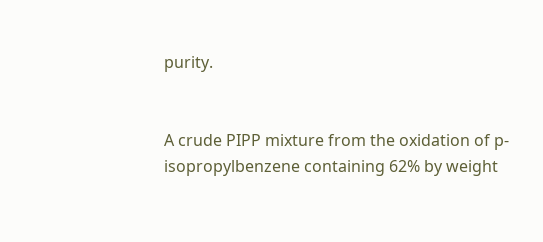purity.


A crude PIPP mixture from the oxidation of p-isopropylbenzene containing 62% by weight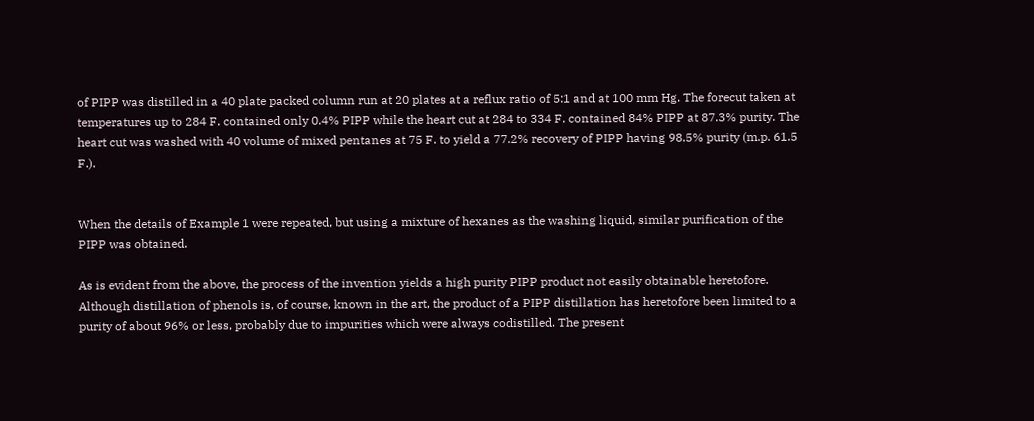of PIPP was distilled in a 40 plate packed column run at 20 plates at a reflux ratio of 5:1 and at 100 mm Hg. The forecut taken at temperatures up to 284 F. contained only 0.4% PIPP while the heart cut at 284 to 334 F. contained 84% PIPP at 87.3% purity. The heart cut was washed with 40 volume of mixed pentanes at 75 F. to yield a 77.2% recovery of PIPP having 98.5% purity (m.p. 61.5 F.).


When the details of Example 1 were repeated, but using a mixture of hexanes as the washing liquid, similar purification of the PIPP was obtained.

As is evident from the above, the process of the invention yields a high purity PIPP product not easily obtainable heretofore. Although distillation of phenols is, of course, known in the art, the product of a PIPP distillation has heretofore been limited to a purity of about 96% or less, probably due to impurities which were always codistilled. The present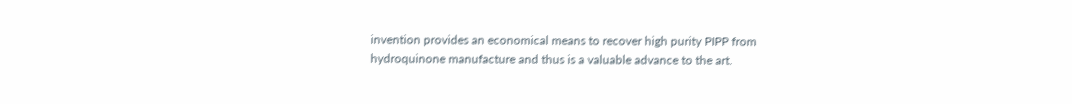invention provides an economical means to recover high purity PIPP from hydroquinone manufacture and thus is a valuable advance to the art.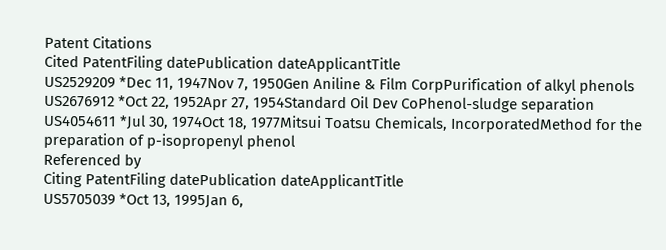Patent Citations
Cited PatentFiling datePublication dateApplicantTitle
US2529209 *Dec 11, 1947Nov 7, 1950Gen Aniline & Film CorpPurification of alkyl phenols
US2676912 *Oct 22, 1952Apr 27, 1954Standard Oil Dev CoPhenol-sludge separation
US4054611 *Jul 30, 1974Oct 18, 1977Mitsui Toatsu Chemicals, IncorporatedMethod for the preparation of p-isopropenyl phenol
Referenced by
Citing PatentFiling datePublication dateApplicantTitle
US5705039 *Oct 13, 1995Jan 6,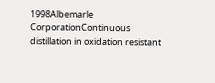1998Albemarle CorporationContinuous distillation in oxidation resistant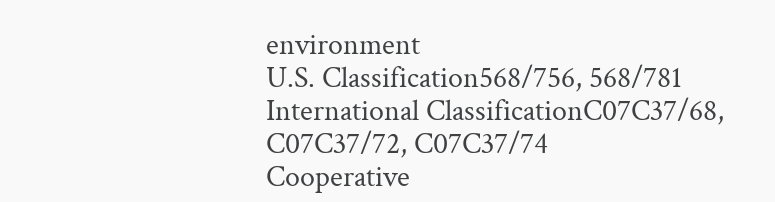environment
U.S. Classification568/756, 568/781
International ClassificationC07C37/68, C07C37/72, C07C37/74
Cooperative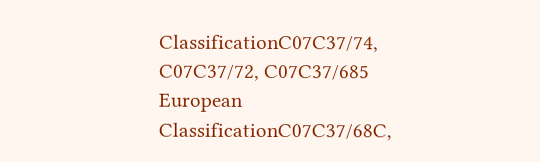ClassificationC07C37/74, C07C37/72, C07C37/685
European ClassificationC07C37/68C,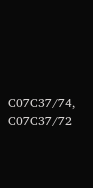C07C37/74, C07C37/72